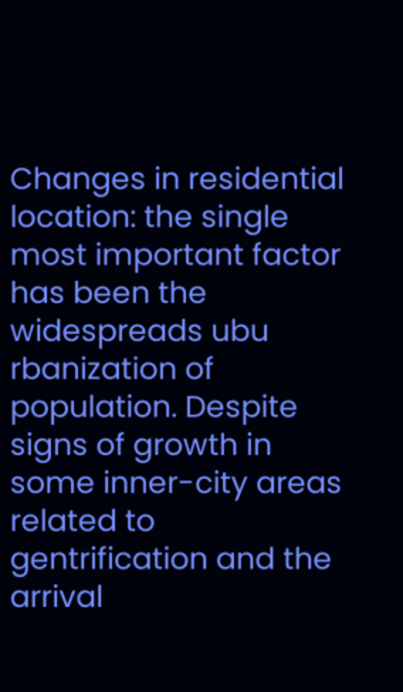Changes in residential location: the single most important factor has been the widespreads ubu rbanization of population. Despite signs of growth in some inner-city areas related to gentrification and the arrival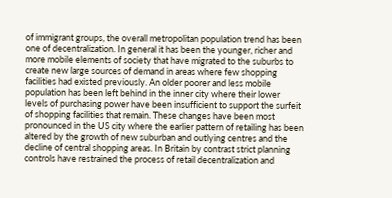of immigrant groups, the overall metropolitan population trend has been one of decentralization. In general it has been the younger, richer and more mobile elements of society that have migrated to the suburbs to create new large sources of demand in areas where few shopping facilities had existed previously. An older poorer and less mobile population has been left behind in the inner city where their lower levels of purchasing power have been insufficient to support the surfeit of shopping facilities that remain. These changes have been most pronounced in the US city where the earlier pattern of retailing has been altered by the growth of new suburban and outlying centres and the decline of central shopping areas. In Britain by contrast strict planning controls have restrained the process of retail decentralization and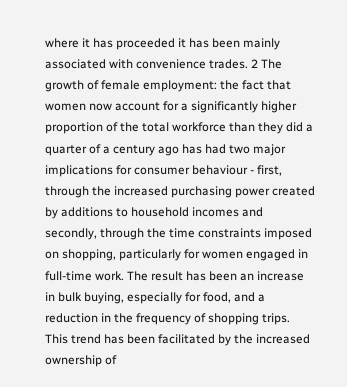where it has proceeded it has been mainly associated with convenience trades. 2 The growth of female employment: the fact that women now account for a significantly higher proportion of the total workforce than they did a quarter of a century ago has had two major implications for consumer behaviour - first, through the increased purchasing power created by additions to household incomes and secondly, through the time constraints imposed on shopping, particularly for women engaged in full-time work. The result has been an increase in bulk buying, especially for food, and a reduction in the frequency of shopping trips. This trend has been facilitated by the increased ownership of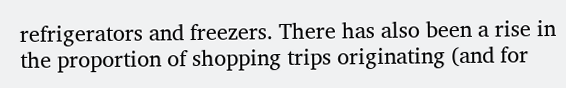refrigerators and freezers. There has also been a rise in the proportion of shopping trips originating (and for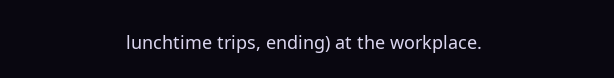lunchtime trips, ending) at the workplace.